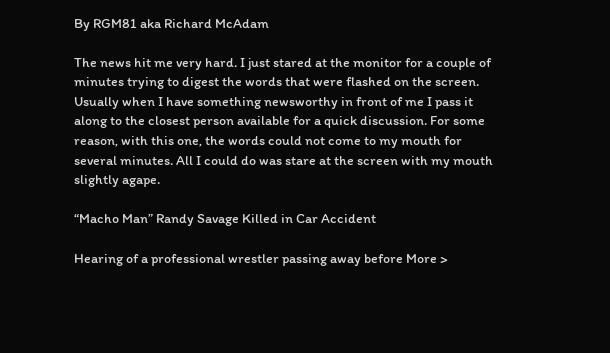By RGM81 aka Richard McAdam

The news hit me very hard. I just stared at the monitor for a couple of minutes trying to digest the words that were flashed on the screen. Usually when I have something newsworthy in front of me I pass it along to the closest person available for a quick discussion. For some reason, with this one, the words could not come to my mouth for several minutes. All I could do was stare at the screen with my mouth slightly agape.

“Macho Man” Randy Savage Killed in Car Accident

Hearing of a professional wrestler passing away before More >